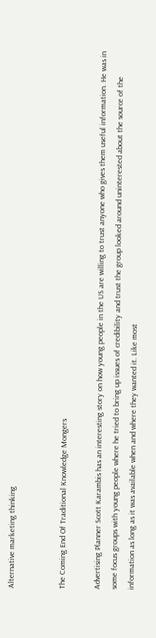Alternative marketing thinking


The Coming End Of Traditional Knowledge Mongers

Advertising Planner Scott Karambis has an interesting story on how young people in the US are willing to trust anyone who gives them useful information. He was in some focus groups with young people where he tried to bring up issues of credibility and trust the group looked around uninterested about the source of the information as long as it was available when and where they wanted it. Like most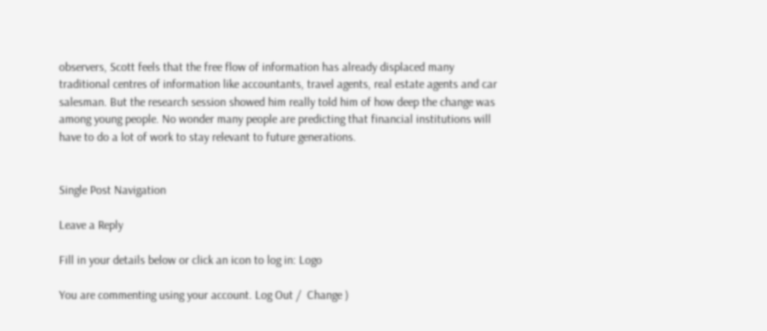observers, Scott feels that the free flow of information has already displaced many traditional centres of information like accountants, travel agents, real estate agents and car salesman. But the research session showed him really told him of how deep the change was among young people. No wonder many people are predicting that financial institutions will have to do a lot of work to stay relevant to future generations.


Single Post Navigation

Leave a Reply

Fill in your details below or click an icon to log in: Logo

You are commenting using your account. Log Out /  Change )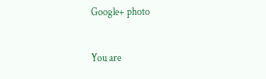Google+ photo

You are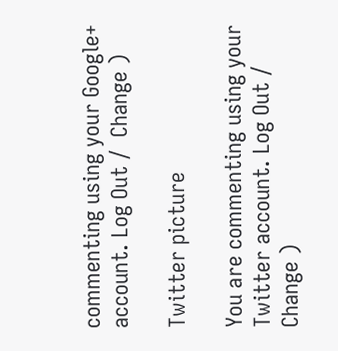commenting using your Google+ account. Log Out /  Change )

Twitter picture

You are commenting using your Twitter account. Log Out /  Change )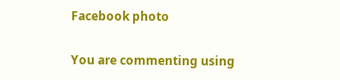Facebook photo

You are commenting using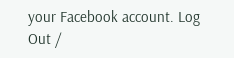your Facebook account. Log Out /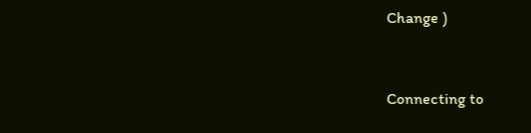Change )


Connecting to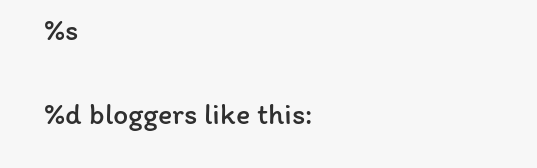%s

%d bloggers like this: